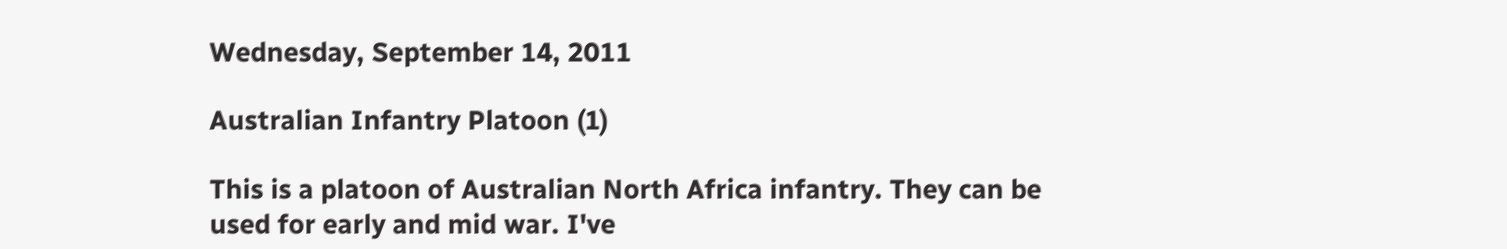Wednesday, September 14, 2011

Australian Infantry Platoon (1)

This is a platoon of Australian North Africa infantry. They can be used for early and mid war. I've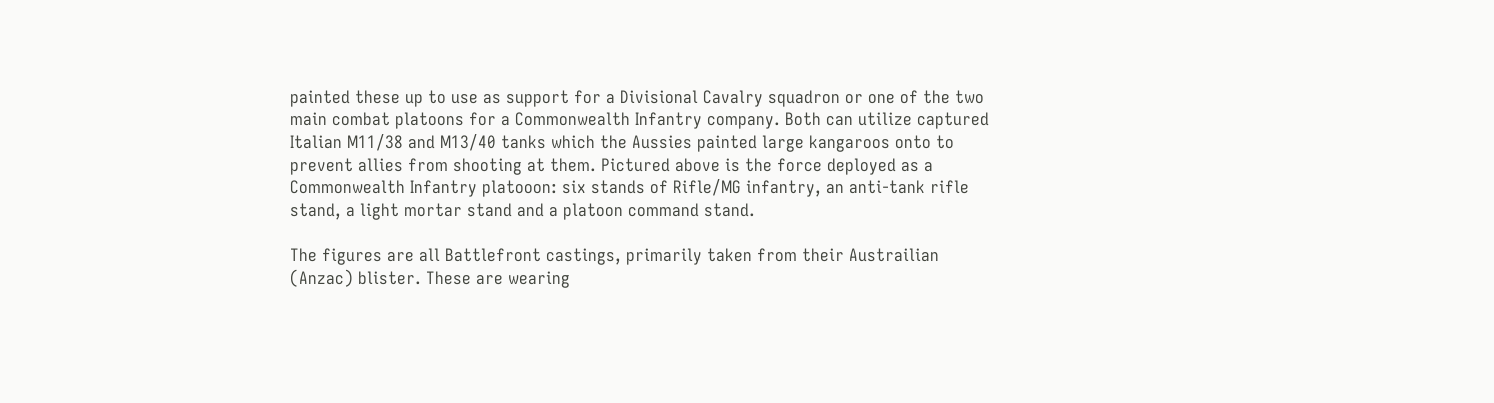painted these up to use as support for a Divisional Cavalry squadron or one of the two main combat platoons for a Commonwealth Infantry company. Both can utilize captured Italian M11/38 and M13/40 tanks which the Aussies painted large kangaroos onto to prevent allies from shooting at them. Pictured above is the force deployed as a Commonwealth Infantry platooon: six stands of Rifle/MG infantry, an anti-tank rifle stand, a light mortar stand and a platoon command stand.

The figures are all Battlefront castings, primarily taken from their Austrailian (Anzac) blister. These are wearing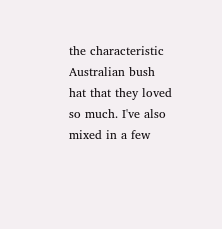the characteristic Australian bush hat that they loved so much. I've also mixed in a few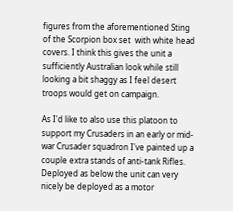figures from the aforementioned Sting of the Scorpion box set  with white head covers. I think this gives the unit a sufficiently Australian look while still looking a bit shaggy as I feel desert troops would get on campaign.

As I'd like to also use this platoon to support my Crusaders in an early or mid-war Crusader squadron I've painted up a couple extra stands of anti-tank Rifles. Deployed as below the unit can very nicely be deployed as a motor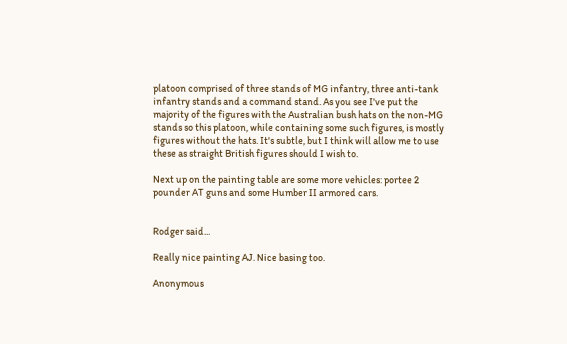platoon comprised of three stands of MG infantry, three anti-tank infantry stands and a command stand. As you see I've put the majority of the figures with the Australian bush hats on the non-MG stands so this platoon, while containing some such figures, is mostly figures without the hats. It's subtle, but I think will allow me to use these as straight British figures should I wish to.

Next up on the painting table are some more vehicles: portee 2 pounder AT guns and some Humber II armored cars.


Rodger said...

Really nice painting AJ. Nice basing too.

Anonymous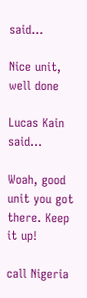said...

Nice unit, well done

Lucas Kain said...

Woah, good unit you got there. Keep it up!

call Nigeria